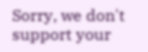Sorry, we don't support your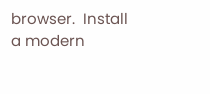browser.  Install a modern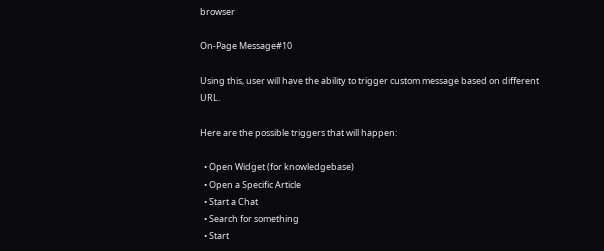browser

On-Page Message#10

Using this, user will have the ability to trigger custom message based on different URL.

Here are the possible triggers that will happen:

  • Open Widget (for knowledgebase)
  • Open a Specific Article
  • Start a Chat
  • Search for something
  • Start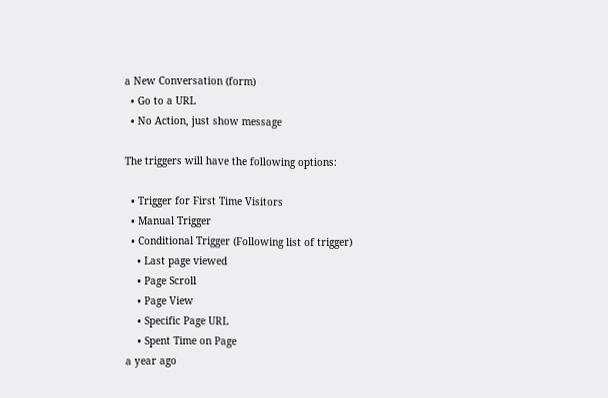a New Conversation (form)
  • Go to a URL
  • No Action, just show message

The triggers will have the following options:

  • Trigger for First Time Visitors
  • Manual Trigger
  • Conditional Trigger (Following list of trigger)
    • Last page viewed
    • Page Scroll
    • Page View
    • Specific Page URL
    • Spent Time on Page
a year ago